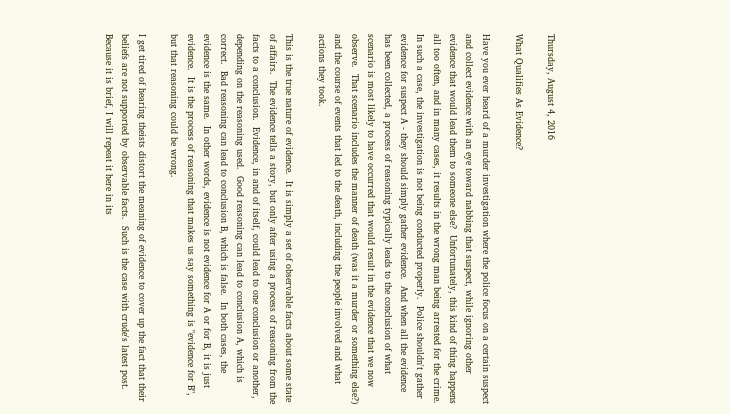Thursday, August 4, 2016

What Qualifies As Evidence?

Have you ever heard of a murder investigation where the police focus on a certain suspect and collect evidence with an eye toward nabbing that suspect, while ignoring other evidence that would lead them to someone else?  Unfortunately, this kind of thing happens all too often, and in many cases, it results in the wrong man being arrested for the crime.  In such a case, the investigation is not being conducted properly.  Police shouldn't gather evidence for suspect A - they should simply gather evidence.  And when all the evidence has been collected, a process of reasoning typically leads to the conclusion of what scenario is most likely to have occurred that would result in the evidence that we now observe.  That scenario includes the manner of death (was it a murder or something else?) and the course of events that led to the death, including the people involved and what actions they took.

This is the true nature of evidence.  It is simply a set of observable facts about some state of affairs.  The evidence tells a story, but only after using a process of reasoning from the facts to a conclusion.  Evidence, in and of itself, could lead to one conclusion or another, depending on the reasoning used.  Good reasoning can lead to conclusion A, which is correct.  Bad reasoning can lead to conclusion B, which is false.  In both cases, the evidence is the same.  In other words, evidence is not evidence for A or for B, it is just evidence.  It is the process of reasoning that makes us say something is "evidence for B", but that reasoning could be wrong.

I get tired of hearing theists distort the meaning of evidence to cover up the fact that their beliefs are not supported by observable facts.  Such is the case with crude's latest post.  Because it is brief, I will repeat it here in its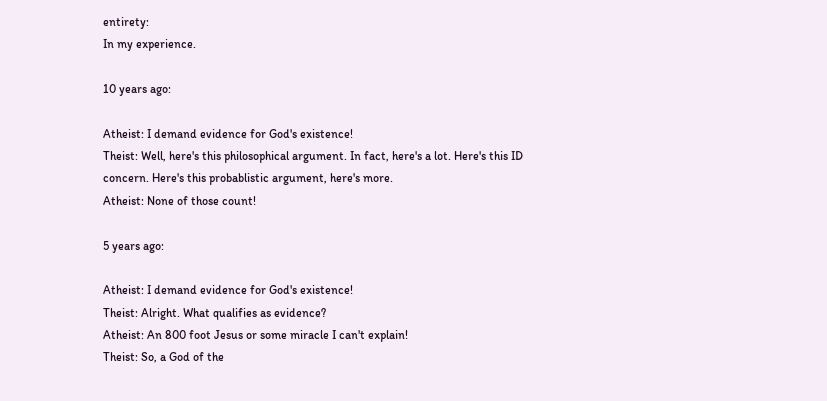entirety:
In my experience.

10 years ago:

Atheist: I demand evidence for God's existence!
Theist: Well, here's this philosophical argument. In fact, here's a lot. Here's this ID concern. Here's this probablistic argument, here's more.
Atheist: None of those count!

5 years ago:

Atheist: I demand evidence for God's existence!
Theist: Alright. What qualifies as evidence?
Atheist: An 800 foot Jesus or some miracle I can't explain!
Theist: So, a God of the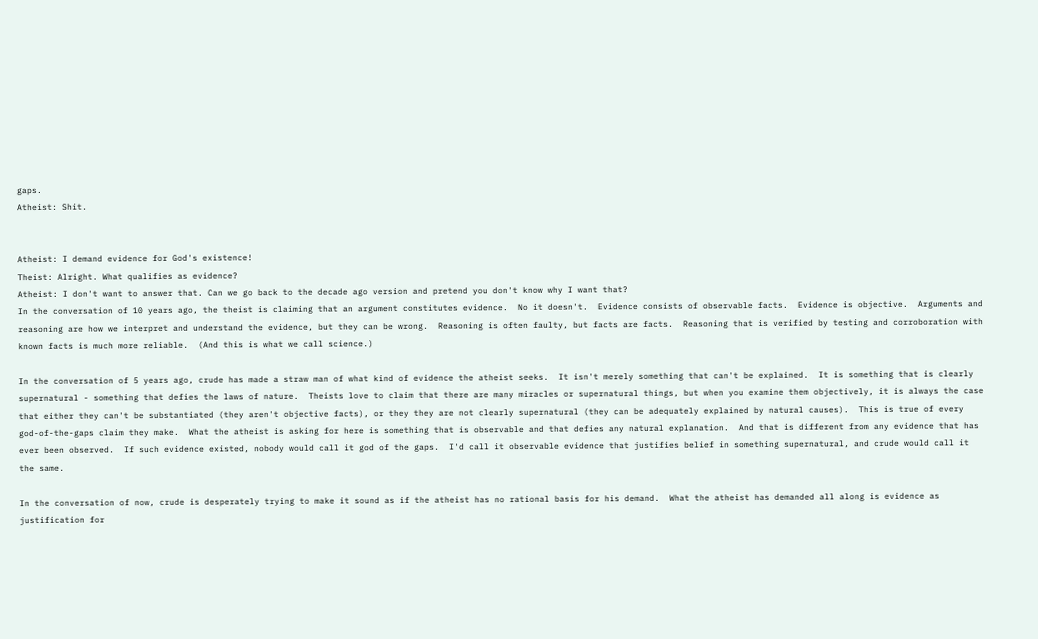gaps.
Atheist: Shit.


Atheist: I demand evidence for God's existence!
Theist: Alright. What qualifies as evidence?
Atheist: I don't want to answer that. Can we go back to the decade ago version and pretend you don't know why I want that?
In the conversation of 10 years ago, the theist is claiming that an argument constitutes evidence.  No it doesn't.  Evidence consists of observable facts.  Evidence is objective.  Arguments and reasoning are how we interpret and understand the evidence, but they can be wrong.  Reasoning is often faulty, but facts are facts.  Reasoning that is verified by testing and corroboration with known facts is much more reliable.  (And this is what we call science.)

In the conversation of 5 years ago, crude has made a straw man of what kind of evidence the atheist seeks.  It isn't merely something that can't be explained.  It is something that is clearly supernatural - something that defies the laws of nature.  Theists love to claim that there are many miracles or supernatural things, but when you examine them objectively, it is always the case that either they can't be substantiated (they aren't objective facts), or they they are not clearly supernatural (they can be adequately explained by natural causes).  This is true of every god-of-the-gaps claim they make.  What the atheist is asking for here is something that is observable and that defies any natural explanation.  And that is different from any evidence that has ever been observed.  If such evidence existed, nobody would call it god of the gaps.  I'd call it observable evidence that justifies belief in something supernatural, and crude would call it the same.

In the conversation of now, crude is desperately trying to make it sound as if the atheist has no rational basis for his demand.  What the atheist has demanded all along is evidence as justification for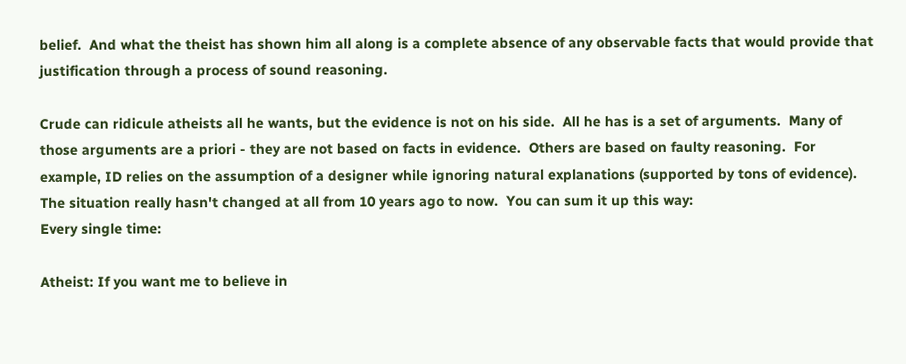belief.  And what the theist has shown him all along is a complete absence of any observable facts that would provide that justification through a process of sound reasoning.

Crude can ridicule atheists all he wants, but the evidence is not on his side.  All he has is a set of arguments.  Many of those arguments are a priori - they are not based on facts in evidence.  Others are based on faulty reasoning.  For example, ID relies on the assumption of a designer while ignoring natural explanations (supported by tons of evidence).  The situation really hasn't changed at all from 10 years ago to now.  You can sum it up this way:
Every single time:

Atheist: If you want me to believe in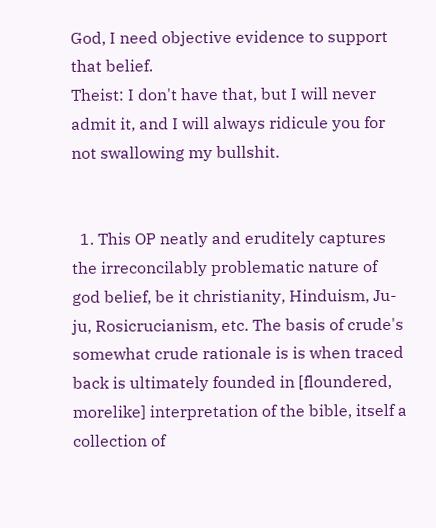God, I need objective evidence to support that belief.
Theist: I don't have that, but I will never admit it, and I will always ridicule you for not swallowing my bullshit.


  1. This OP neatly and eruditely captures the irreconcilably problematic nature of god belief, be it christianity, Hinduism, Ju-ju, Rosicrucianism, etc. The basis of crude's somewhat crude rationale is is when traced back is ultimately founded in [floundered, morelike] interpretation of the bible, itself a collection of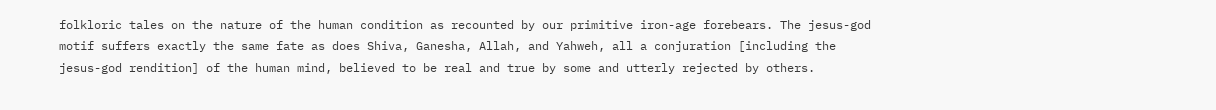folkloric tales on the nature of the human condition as recounted by our primitive iron-age forebears. The jesus-god motif suffers exactly the same fate as does Shiva, Ganesha, Allah, and Yahweh, all a conjuration [including the jesus-god rendition] of the human mind, believed to be real and true by some and utterly rejected by others.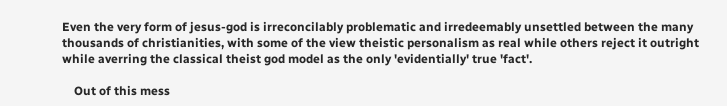Even the very form of jesus-god is irreconcilably problematic and irredeemably unsettled between the many thousands of christianities, with some of the view theistic personalism as real while others reject it outright while averring the classical theist god model as the only 'evidentially' true 'fact'.

    Out of this mess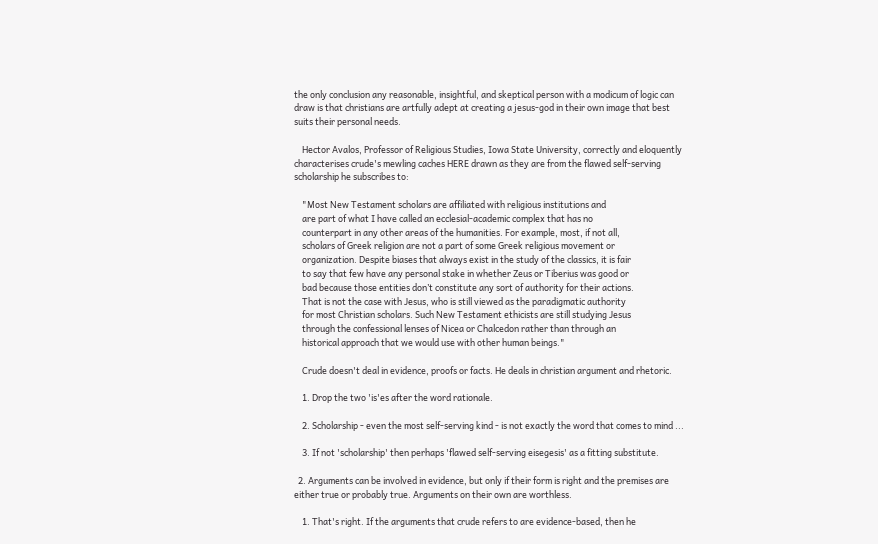the only conclusion any reasonable, insightful, and skeptical person with a modicum of logic can draw is that christians are artfully adept at creating a jesus-god in their own image that best suits their personal needs.

    Hector Avalos, Professor of Religious Studies, Iowa State University, correctly and eloquently characterises crude's mewling caches HERE drawn as they are from the flawed self-serving scholarship he subscribes to:

    "Most New Testament scholars are affiliated with religious institutions and
    are part of what I have called an ecclesial-academic complex that has no
    counterpart in any other areas of the humanities. For example, most, if not all,
    scholars of Greek religion are not a part of some Greek religious movement or
    organization. Despite biases that always exist in the study of the classics, it is fair
    to say that few have any personal stake in whether Zeus or Tiberius was good or
    bad because those entities don’t constitute any sort of authority for their actions.
    That is not the case with Jesus, who is still viewed as the paradigmatic authority
    for most Christian scholars. Such New Testament ethicists are still studying Jesus
    through the confessional lenses of Nicea or Chalcedon rather than through an
    historical approach that we would use with other human beings."

    Crude doesn't deal in evidence, proofs or facts. He deals in christian argument and rhetoric.

    1. Drop the two 'is'es after the word rationale.

    2. Scholarship - even the most self-serving kind - is not exactly the word that comes to mind ...

    3. If not 'scholarship' then perhaps 'flawed self-serving eisegesis' as a fitting substitute.

  2. Arguments can be involved in evidence, but only if their form is right and the premises are either true or probably true. Arguments on their own are worthless.

    1. That's right. If the arguments that crude refers to are evidence-based, then he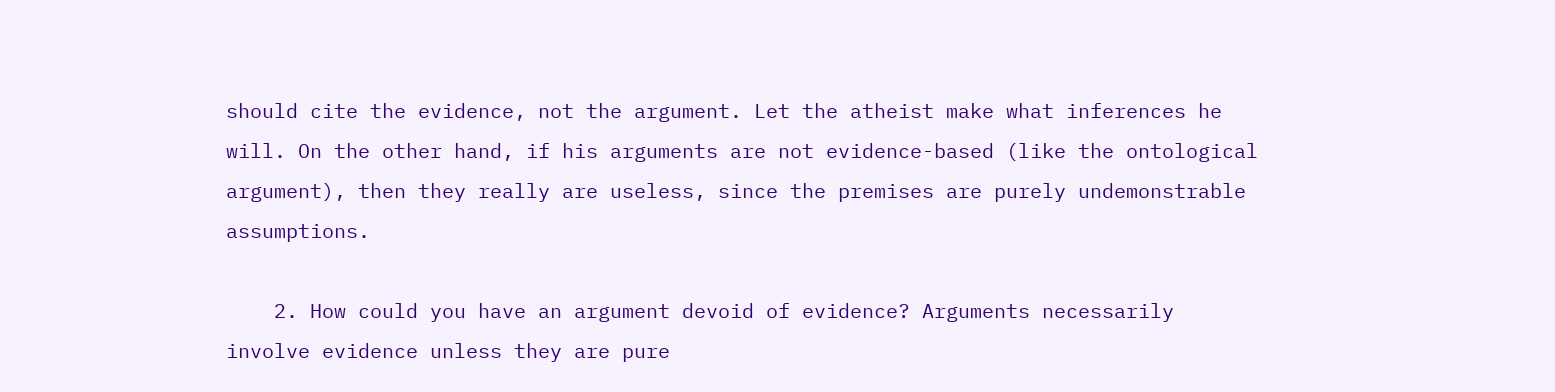should cite the evidence, not the argument. Let the atheist make what inferences he will. On the other hand, if his arguments are not evidence-based (like the ontological argument), then they really are useless, since the premises are purely undemonstrable assumptions.

    2. How could you have an argument devoid of evidence? Arguments necessarily involve evidence unless they are pure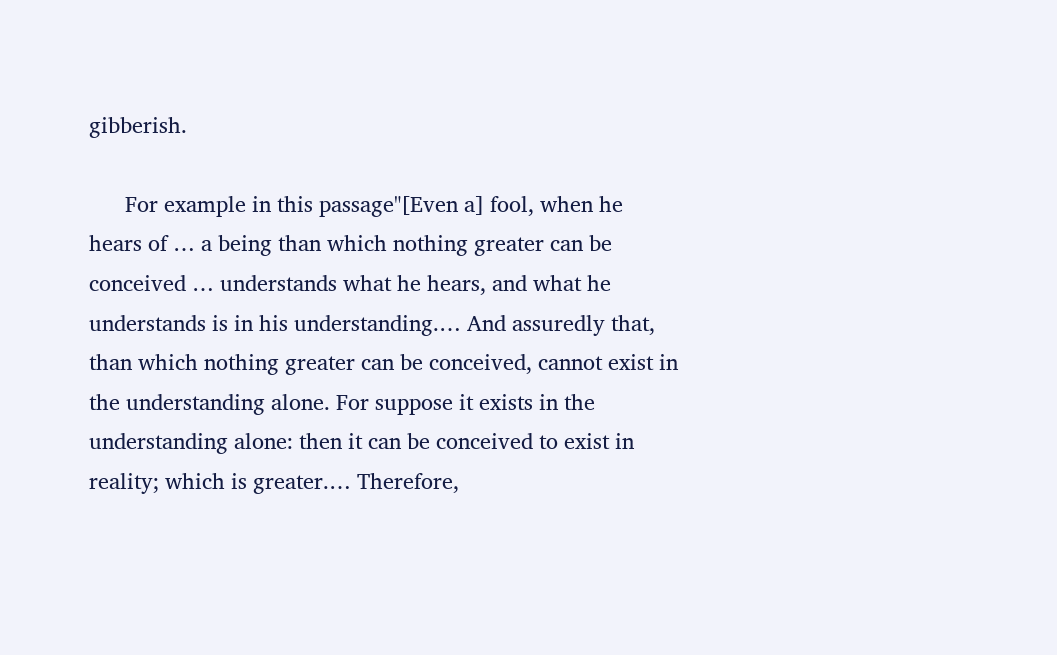gibberish.

      For example in this passage"[Even a] fool, when he hears of … a being than which nothing greater can be conceived … understands what he hears, and what he understands is in his understanding.… And assuredly that, than which nothing greater can be conceived, cannot exist in the understanding alone. For suppose it exists in the understanding alone: then it can be conceived to exist in reality; which is greater.… Therefore,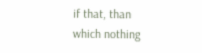if that, than which nothing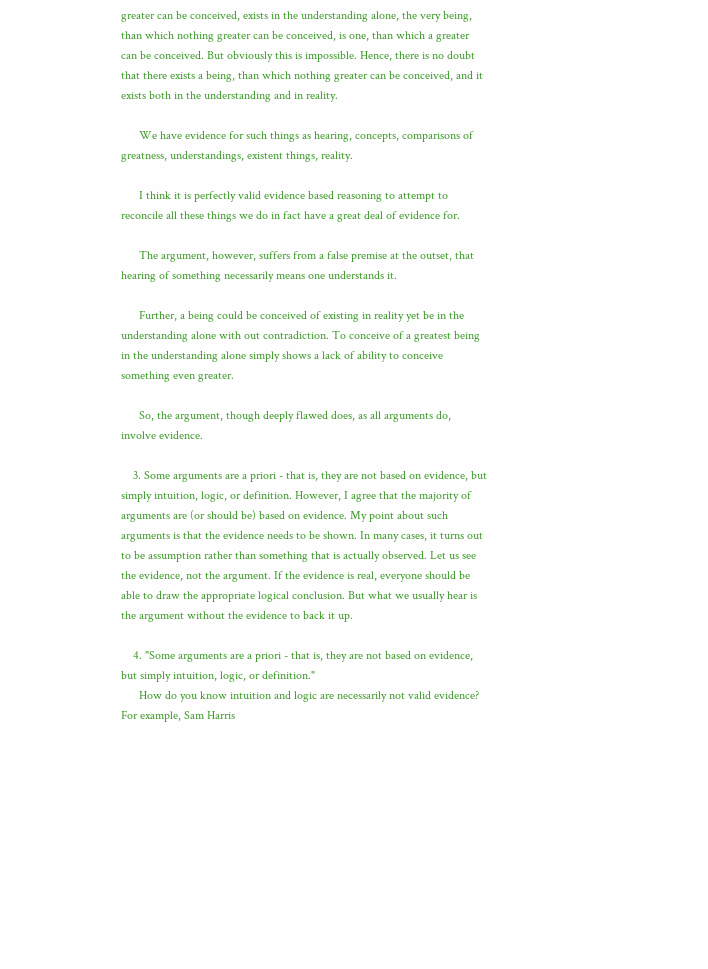greater can be conceived, exists in the understanding alone, the very being, than which nothing greater can be conceived, is one, than which a greater can be conceived. But obviously this is impossible. Hence, there is no doubt that there exists a being, than which nothing greater can be conceived, and it exists both in the understanding and in reality.

      We have evidence for such things as hearing, concepts, comparisons of greatness, understandings, existent things, reality.

      I think it is perfectly valid evidence based reasoning to attempt to reconcile all these things we do in fact have a great deal of evidence for.

      The argument, however, suffers from a false premise at the outset, that hearing of something necessarily means one understands it.

      Further, a being could be conceived of existing in reality yet be in the understanding alone with out contradiction. To conceive of a greatest being in the understanding alone simply shows a lack of ability to conceive something even greater.

      So, the argument, though deeply flawed does, as all arguments do, involve evidence.

    3. Some arguments are a priori - that is, they are not based on evidence, but simply intuition, logic, or definition. However, I agree that the majority of arguments are (or should be) based on evidence. My point about such arguments is that the evidence needs to be shown. In many cases, it turns out to be assumption rather than something that is actually observed. Let us see the evidence, not the argument. If the evidence is real, everyone should be able to draw the appropriate logical conclusion. But what we usually hear is the argument without the evidence to back it up.

    4. "Some arguments are a priori - that is, they are not based on evidence, but simply intuition, logic, or definition."
      How do you know intuition and logic are necessarily not valid evidence? For example, Sam Harris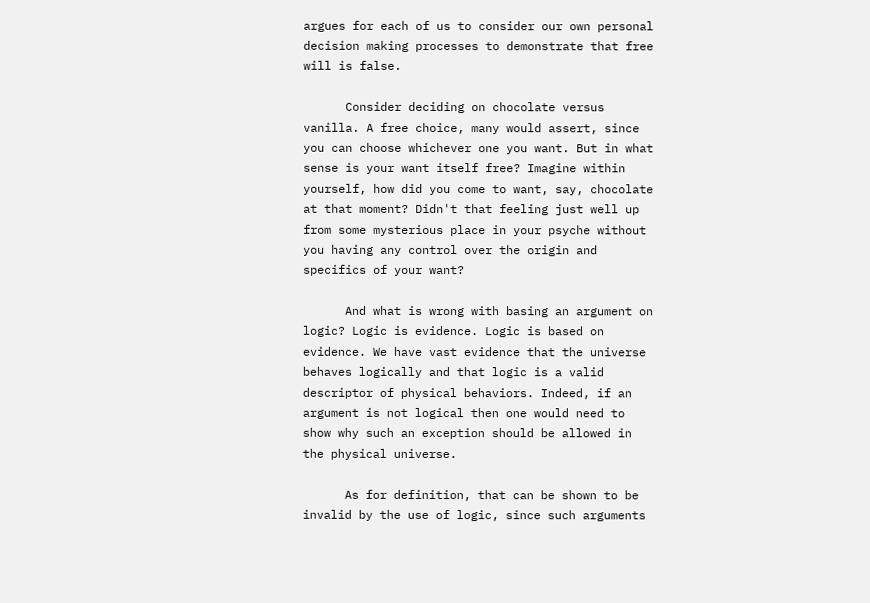argues for each of us to consider our own personal decision making processes to demonstrate that free will is false.

      Consider deciding on chocolate versus vanilla. A free choice, many would assert, since you can choose whichever one you want. But in what sense is your want itself free? Imagine within yourself, how did you come to want, say, chocolate at that moment? Didn't that feeling just well up from some mysterious place in your psyche without you having any control over the origin and specifics of your want?

      And what is wrong with basing an argument on logic? Logic is evidence. Logic is based on evidence. We have vast evidence that the universe behaves logically and that logic is a valid descriptor of physical behaviors. Indeed, if an argument is not logical then one would need to show why such an exception should be allowed in the physical universe.

      As for definition, that can be shown to be invalid by the use of logic, since such arguments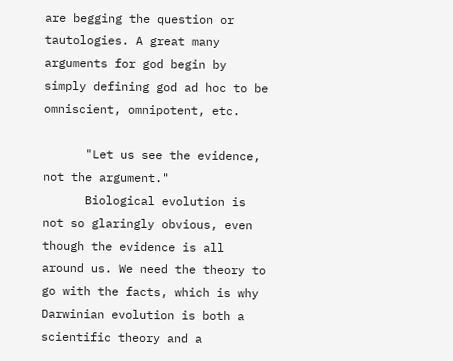are begging the question or tautologies. A great many arguments for god begin by simply defining god ad hoc to be omniscient, omnipotent, etc.

      "Let us see the evidence, not the argument."
      Biological evolution is not so glaringly obvious, even though the evidence is all around us. We need the theory to go with the facts, which is why Darwinian evolution is both a scientific theory and a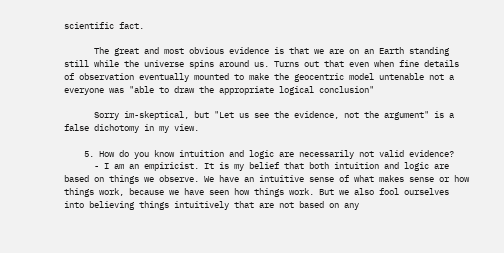scientific fact.

      The great and most obvious evidence is that we are on an Earth standing still while the universe spins around us. Turns out that even when fine details of observation eventually mounted to make the geocentric model untenable not a everyone was "able to draw the appropriate logical conclusion"

      Sorry im-skeptical, but "Let us see the evidence, not the argument" is a false dichotomy in my view.

    5. How do you know intuition and logic are necessarily not valid evidence?
      - I am an empiricist. It is my belief that both intuition and logic are based on things we observe. We have an intuitive sense of what makes sense or how things work, because we have seen how things work. But we also fool ourselves into believing things intuitively that are not based on any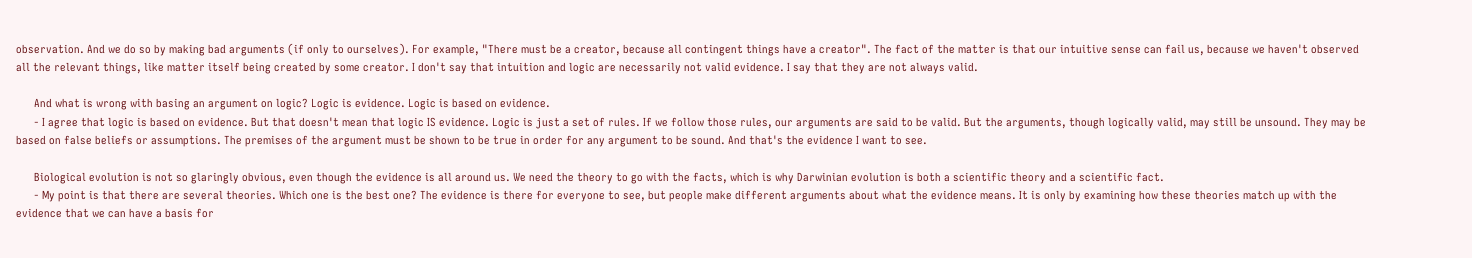observation. And we do so by making bad arguments (if only to ourselves). For example, "There must be a creator, because all contingent things have a creator". The fact of the matter is that our intuitive sense can fail us, because we haven't observed all the relevant things, like matter itself being created by some creator. I don't say that intuition and logic are necessarily not valid evidence. I say that they are not always valid.

      And what is wrong with basing an argument on logic? Logic is evidence. Logic is based on evidence.
      - I agree that logic is based on evidence. But that doesn't mean that logic IS evidence. Logic is just a set of rules. If we follow those rules, our arguments are said to be valid. But the arguments, though logically valid, may still be unsound. They may be based on false beliefs or assumptions. The premises of the argument must be shown to be true in order for any argument to be sound. And that's the evidence I want to see.

      Biological evolution is not so glaringly obvious, even though the evidence is all around us. We need the theory to go with the facts, which is why Darwinian evolution is both a scientific theory and a scientific fact.
      - My point is that there are several theories. Which one is the best one? The evidence is there for everyone to see, but people make different arguments about what the evidence means. It is only by examining how these theories match up with the evidence that we can have a basis for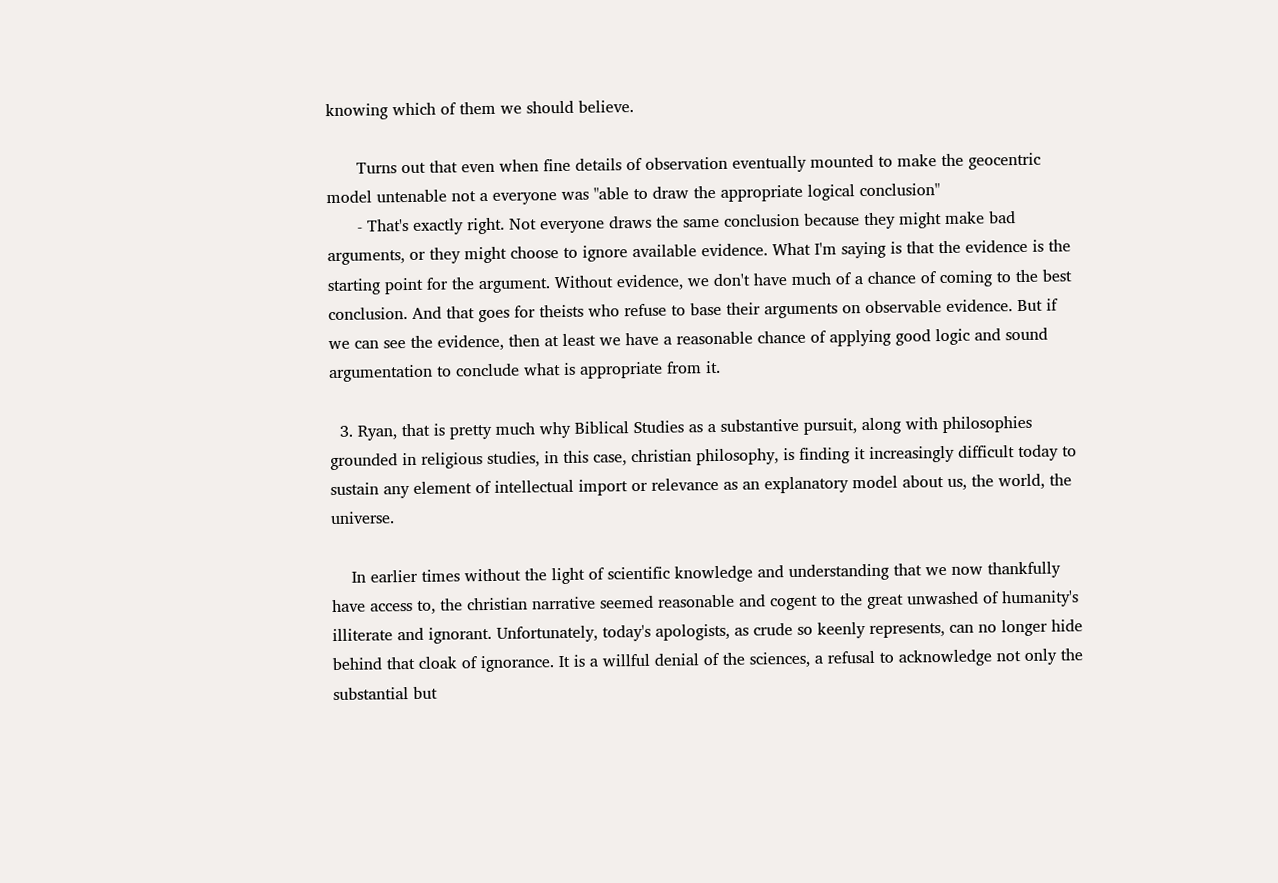knowing which of them we should believe.

      Turns out that even when fine details of observation eventually mounted to make the geocentric model untenable not a everyone was "able to draw the appropriate logical conclusion"
      - That's exactly right. Not everyone draws the same conclusion because they might make bad arguments, or they might choose to ignore available evidence. What I'm saying is that the evidence is the starting point for the argument. Without evidence, we don't have much of a chance of coming to the best conclusion. And that goes for theists who refuse to base their arguments on observable evidence. But if we can see the evidence, then at least we have a reasonable chance of applying good logic and sound argumentation to conclude what is appropriate from it.

  3. Ryan, that is pretty much why Biblical Studies as a substantive pursuit, along with philosophies grounded in religious studies, in this case, christian philosophy, is finding it increasingly difficult today to sustain any element of intellectual import or relevance as an explanatory model about us, the world, the universe.

    In earlier times without the light of scientific knowledge and understanding that we now thankfully have access to, the christian narrative seemed reasonable and cogent to the great unwashed of humanity's illiterate and ignorant. Unfortunately, today's apologists, as crude so keenly represents, can no longer hide behind that cloak of ignorance. It is a willful denial of the sciences, a refusal to acknowledge not only the substantial but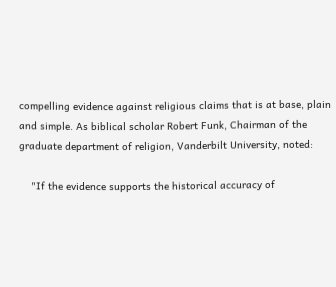compelling evidence against religious claims that is at base, plain and simple. As biblical scholar Robert Funk, Chairman of the graduate department of religion, Vanderbilt University, noted:

    "If the evidence supports the historical accuracy of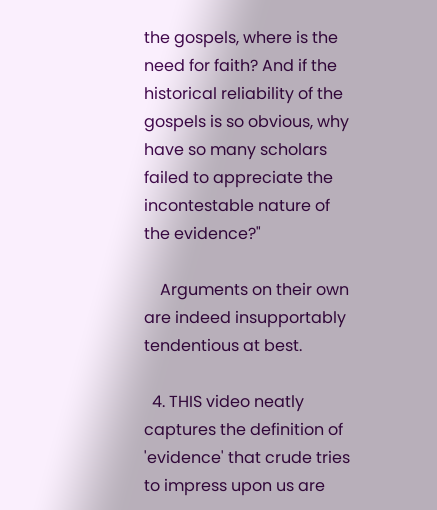the gospels, where is the need for faith? And if the historical reliability of the gospels is so obvious, why have so many scholars failed to appreciate the incontestable nature of the evidence?"

    Arguments on their own are indeed insupportably tendentious at best.

  4. THIS video neatly captures the definition of 'evidence' that crude tries to impress upon us are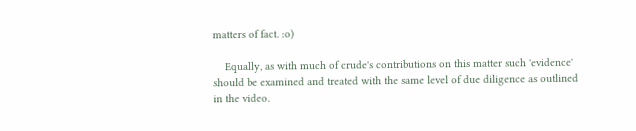matters of fact. :o)

    Equally, as with much of crude's contributions on this matter such 'evidence' should be examined and treated with the same level of due diligence as outlined in the video.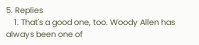5. Replies
    1. That's a good one, too. Woody Allen has always been one of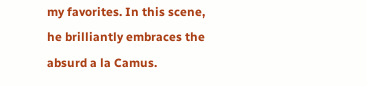my favorites. In this scene, he brilliantly embraces the absurd a la Camus.